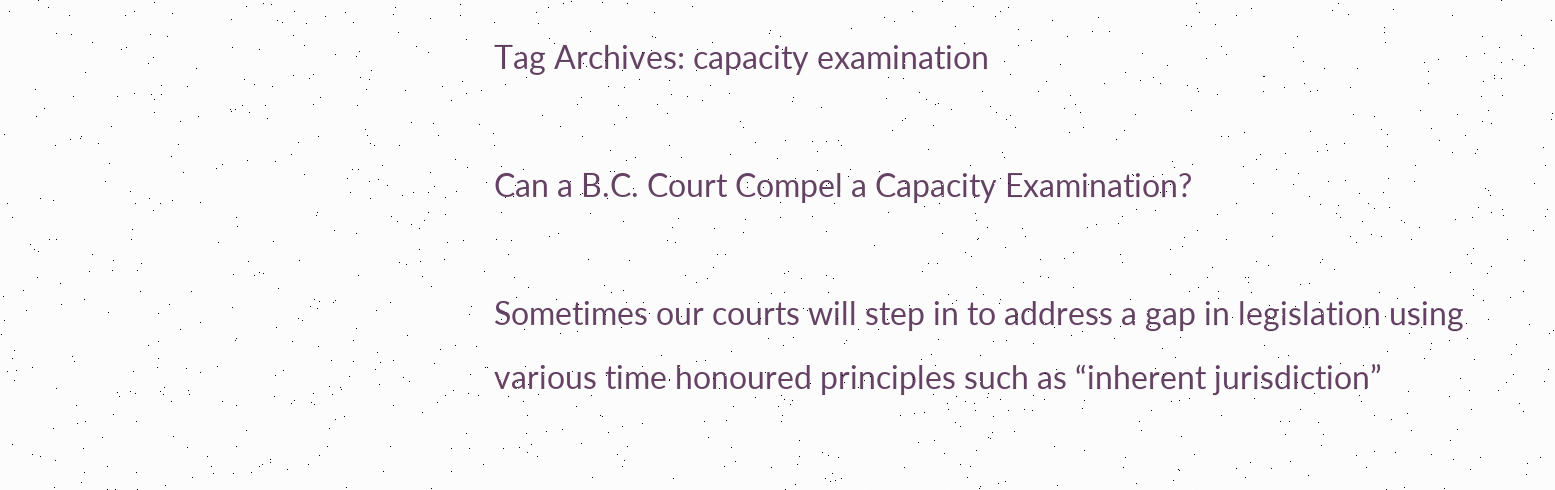Tag Archives: capacity examination

Can a B.C. Court Compel a Capacity Examination?

Sometimes our courts will step in to address a gap in legislation using various time honoured principles such as “inherent jurisdiction”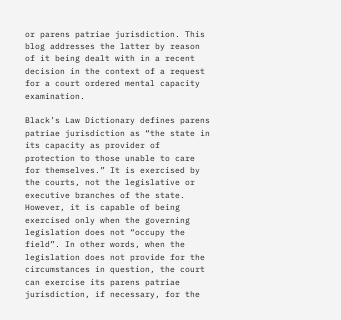or parens patriae jurisdiction. This blog addresses the latter by reason of it being dealt with in a recent decision in the context of a request for a court ordered mental capacity examination.

Black’s Law Dictionary defines parens patriae jurisdiction as “the state in its capacity as provider of protection to those unable to care for themselves.” It is exercised by the courts, not the legislative or executive branches of the state. However, it is capable of being exercised only when the governing legislation does not “occupy the field”. In other words, when the legislation does not provide for the circumstances in question, the court can exercise its parens patriae jurisdiction, if necessary, for the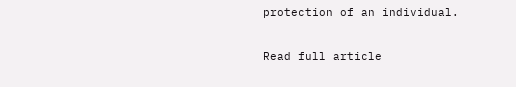protection of an individual.

Read full article